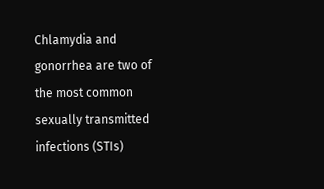Chlamydia and gonorrhea are two of the most common sexually transmitted infections (STIs)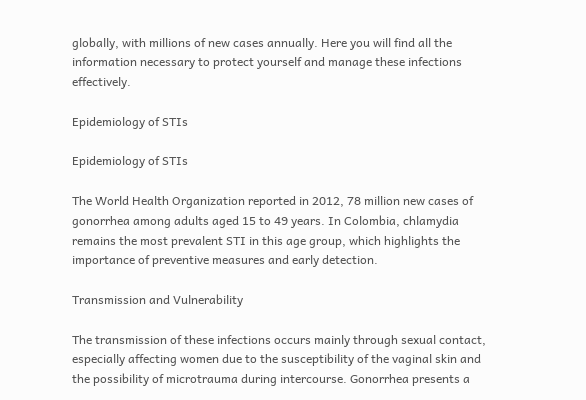globally, with millions of new cases annually. Here you will find all the information necessary to protect yourself and manage these infections effectively.

Epidemiology of STIs

Epidemiology of STIs

The World Health Organization reported in 2012, 78 million new cases of gonorrhea among adults aged 15 to 49 years. In Colombia, chlamydia remains the most prevalent STI in this age group, which highlights the importance of preventive measures and early detection.

Transmission and Vulnerability

The transmission of these infections occurs mainly through sexual contact, especially affecting women due to the susceptibility of the vaginal skin and the possibility of microtrauma during intercourse. Gonorrhea presents a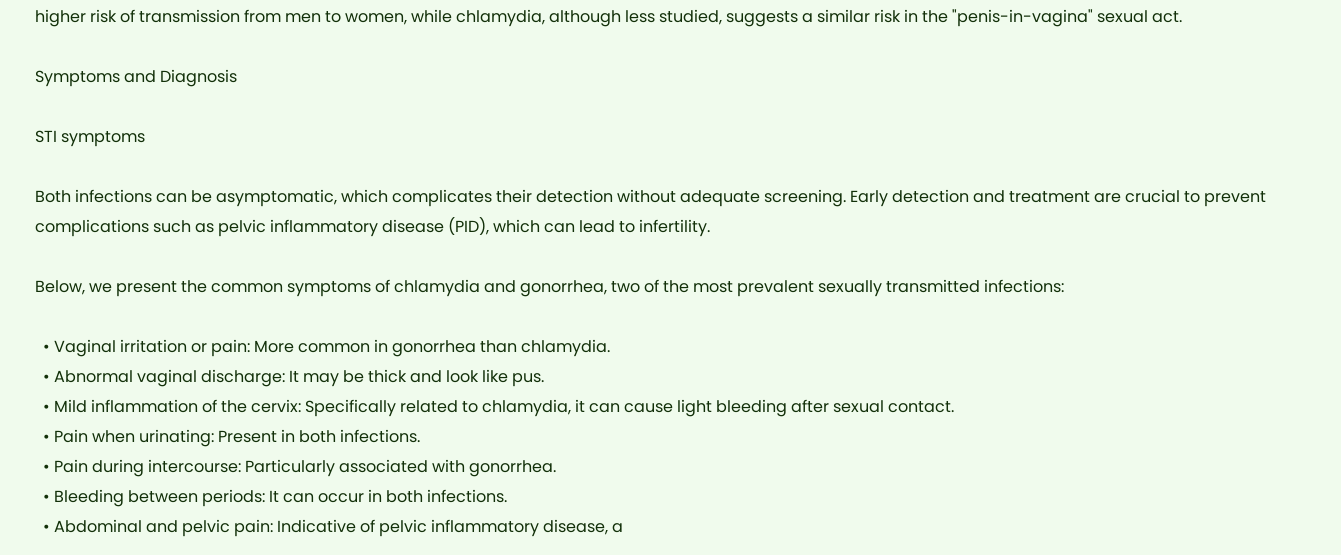higher risk of transmission from men to women, while chlamydia, although less studied, suggests a similar risk in the "penis-in-vagina" sexual act.

Symptoms and Diagnosis

STI symptoms

Both infections can be asymptomatic, which complicates their detection without adequate screening. Early detection and treatment are crucial to prevent complications such as pelvic inflammatory disease (PID), which can lead to infertility.

Below, we present the common symptoms of chlamydia and gonorrhea, two of the most prevalent sexually transmitted infections:

  • Vaginal irritation or pain: More common in gonorrhea than chlamydia.
  • Abnormal vaginal discharge: It may be thick and look like pus.
  • Mild inflammation of the cervix: Specifically related to chlamydia, it can cause light bleeding after sexual contact.
  • Pain when urinating: Present in both infections.
  • Pain during intercourse: Particularly associated with gonorrhea.
  • Bleeding between periods: It can occur in both infections.
  • Abdominal and pelvic pain: Indicative of pelvic inflammatory disease, a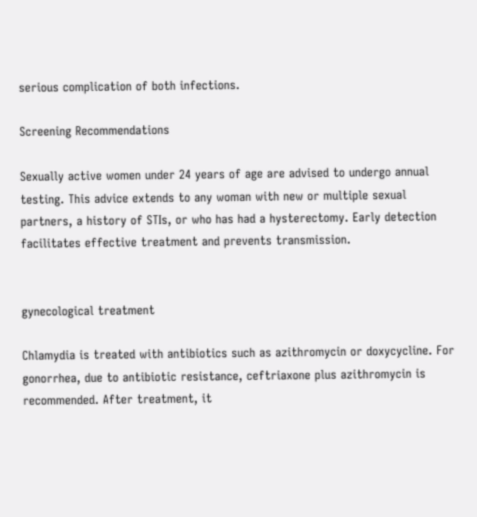serious complication of both infections.

Screening Recommendations

Sexually active women under 24 years of age are advised to undergo annual testing. This advice extends to any woman with new or multiple sexual partners, a history of STIs, or who has had a hysterectomy. Early detection facilitates effective treatment and prevents transmission.


gynecological treatment

Chlamydia is treated with antibiotics such as azithromycin or doxycycline. For gonorrhea, due to antibiotic resistance, ceftriaxone plus azithromycin is recommended. After treatment, it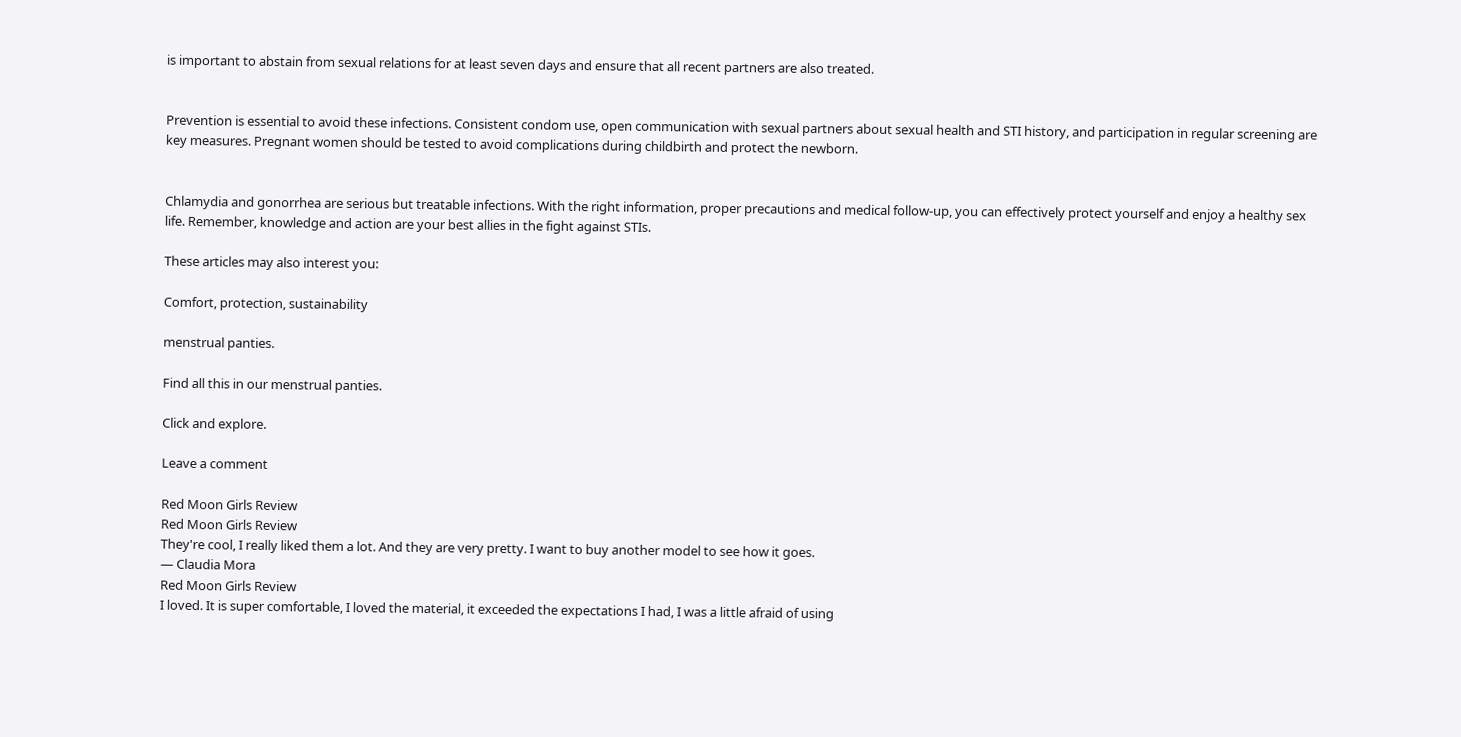is important to abstain from sexual relations for at least seven days and ensure that all recent partners are also treated.


Prevention is essential to avoid these infections. Consistent condom use, open communication with sexual partners about sexual health and STI history, and participation in regular screening are key measures. Pregnant women should be tested to avoid complications during childbirth and protect the newborn.


Chlamydia and gonorrhea are serious but treatable infections. With the right information, proper precautions and medical follow-up, you can effectively protect yourself and enjoy a healthy sex life. Remember, knowledge and action are your best allies in the fight against STIs.

These articles may also interest you:

Comfort, protection, sustainability

menstrual panties.

Find all this in our menstrual panties.

Click and explore.

Leave a comment

Red Moon Girls Review
Red Moon Girls Review
They're cool, I really liked them a lot. And they are very pretty. I want to buy another model to see how it goes.
— Claudia Mora
Red Moon Girls Review
I loved. It is super comfortable, I loved the material, it exceeded the expectations I had, I was a little afraid of using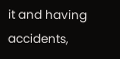it and having accidents,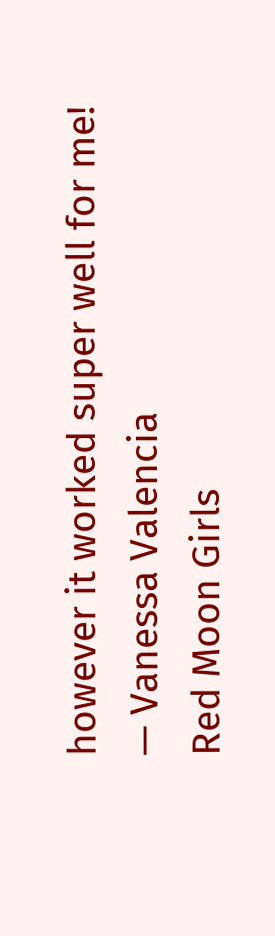however it worked super well for me!
— Vanessa Valencia
Red Moon Girls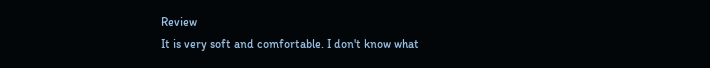Review
It is very soft and comfortable. I don't know what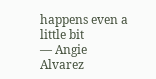happens even a little bit
— Angie Alvarez